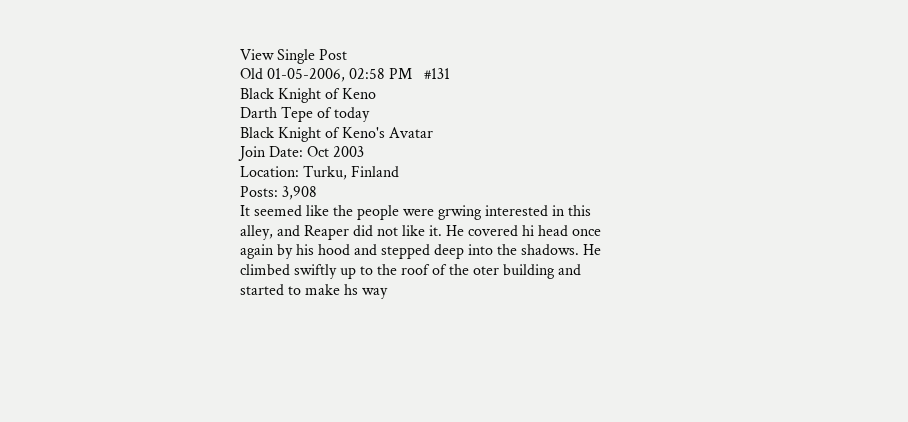View Single Post
Old 01-05-2006, 02:58 PM   #131
Black Knight of Keno
Darth Tepe of today
Black Knight of Keno's Avatar
Join Date: Oct 2003
Location: Turku, Finland
Posts: 3,908
It seemed like the people were grwing interested in this alley, and Reaper did not like it. He covered hi head once again by his hood and stepped deep into the shadows. He climbed swiftly up to the roof of the oter building and started to make hs way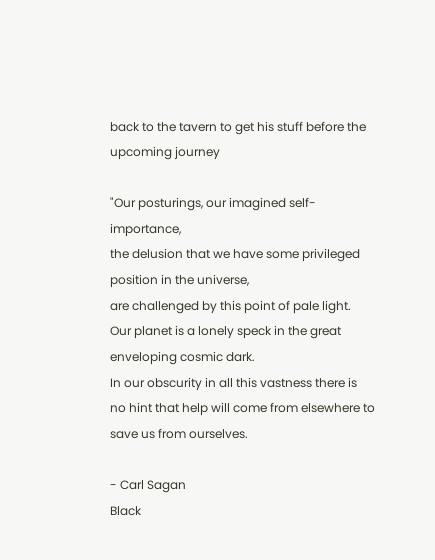back to the tavern to get his stuff before the upcoming journey

"Our posturings, our imagined self-importance,
the delusion that we have some privileged position in the universe,
are challenged by this point of pale light.
Our planet is a lonely speck in the great enveloping cosmic dark.
In our obscurity in all this vastness there is no hint that help will come from elsewhere to save us from ourselves.

- Carl Sagan
Black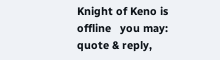Knight of Keno is offline   you may: quote & reply,